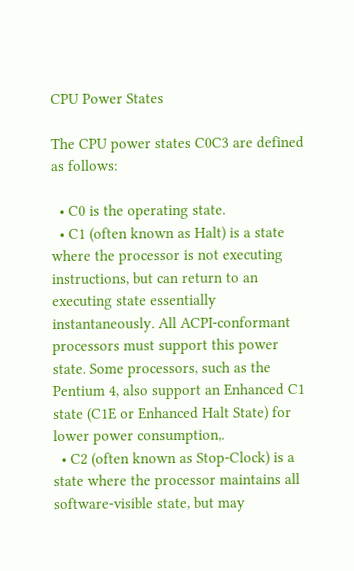CPU Power States

The CPU power states C0C3 are defined as follows:

  • C0 is the operating state.
  • C1 (often known as Halt) is a state where the processor is not executing instructions, but can return to an executing state essentially instantaneously. All ACPI-conformant processors must support this power state. Some processors, such as the Pentium 4, also support an Enhanced C1 state (C1E or Enhanced Halt State) for lower power consumption,.
  • C2 (often known as Stop-Clock) is a state where the processor maintains all software-visible state, but may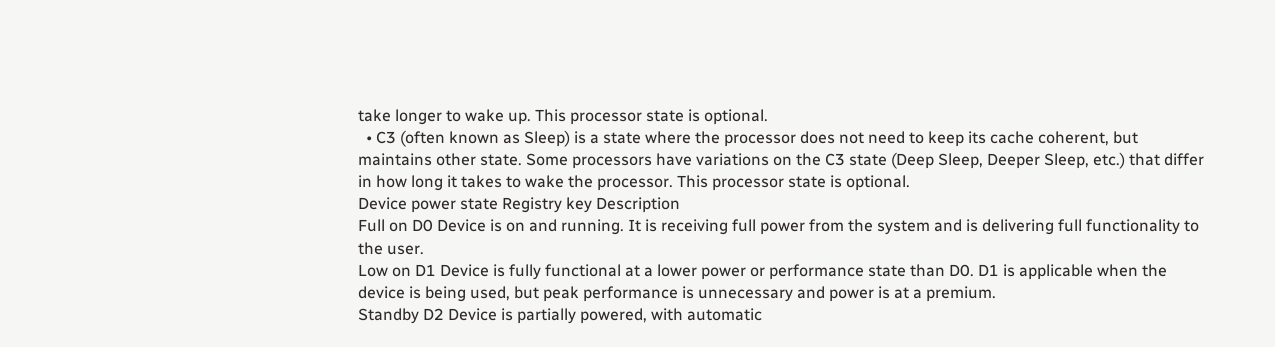take longer to wake up. This processor state is optional.
  • C3 (often known as Sleep) is a state where the processor does not need to keep its cache coherent, but maintains other state. Some processors have variations on the C3 state (Deep Sleep, Deeper Sleep, etc.) that differ in how long it takes to wake the processor. This processor state is optional.
Device power state Registry key Description
Full on D0 Device is on and running. It is receiving full power from the system and is delivering full functionality to the user.
Low on D1 Device is fully functional at a lower power or performance state than D0. D1 is applicable when the device is being used, but peak performance is unnecessary and power is at a premium.
Standby D2 Device is partially powered, with automatic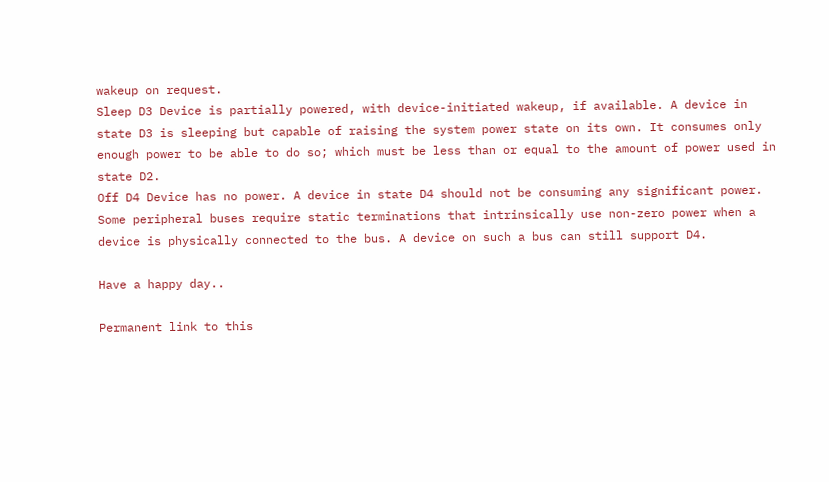wakeup on request.
Sleep D3 Device is partially powered, with device-initiated wakeup, if available. A device in state D3 is sleeping but capable of raising the system power state on its own. It consumes only enough power to be able to do so; which must be less than or equal to the amount of power used in state D2.
Off D4 Device has no power. A device in state D4 should not be consuming any significant power. Some peripheral buses require static terminations that intrinsically use non-zero power when a device is physically connected to the bus. A device on such a bus can still support D4.

Have a happy day..

Permanent link to this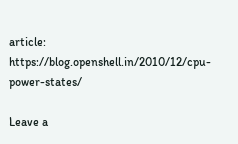article: https://blog.openshell.in/2010/12/cpu-power-states/

Leave a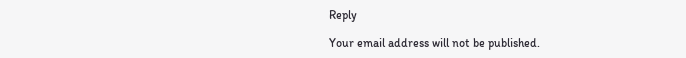Reply

Your email address will not be published.